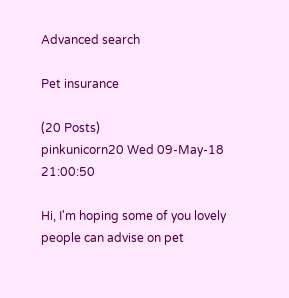Advanced search

Pet insurance

(20 Posts)
pinkunicorn20 Wed 09-May-18 21:00:50

Hi, I'm hoping some of you lovely people can advise on pet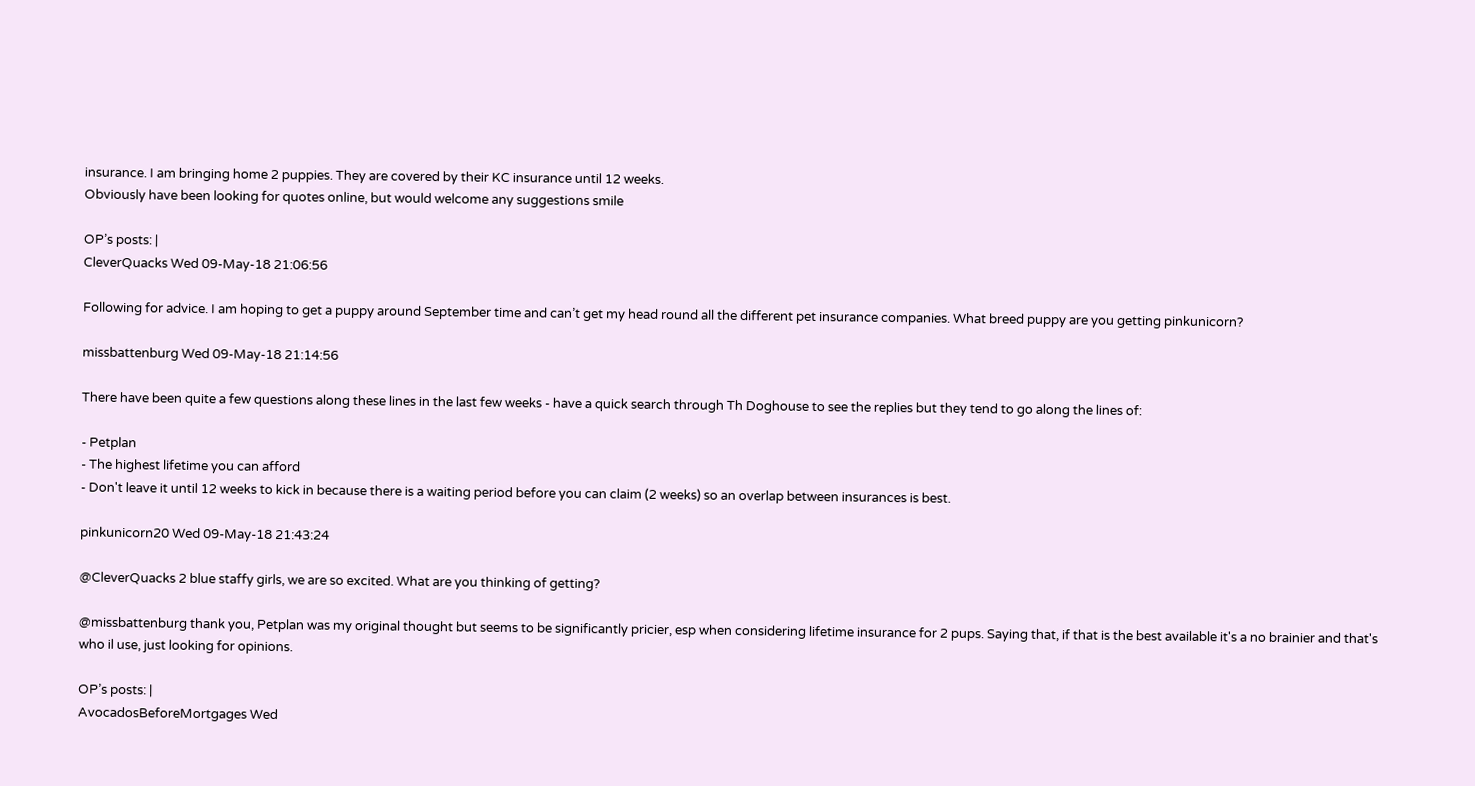insurance. I am bringing home 2 puppies. They are covered by their KC insurance until 12 weeks.
Obviously have been looking for quotes online, but would welcome any suggestions smile

OP’s posts: |
CleverQuacks Wed 09-May-18 21:06:56

Following for advice. I am hoping to get a puppy around September time and can’t get my head round all the different pet insurance companies. What breed puppy are you getting pinkunicorn?

missbattenburg Wed 09-May-18 21:14:56

There have been quite a few questions along these lines in the last few weeks - have a quick search through Th Doghouse to see the replies but they tend to go along the lines of:

- Petplan
- The highest lifetime you can afford
- Don't leave it until 12 weeks to kick in because there is a waiting period before you can claim (2 weeks) so an overlap between insurances is best.

pinkunicorn20 Wed 09-May-18 21:43:24

@CleverQuacks 2 blue staffy girls, we are so excited. What are you thinking of getting?

@missbattenburg thank you, Petplan was my original thought but seems to be significantly pricier, esp when considering lifetime insurance for 2 pups. Saying that, if that is the best available it's a no brainier and that's who il use, just looking for opinions.

OP’s posts: |
AvocadosBeforeMortgages Wed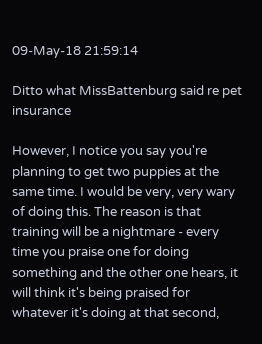09-May-18 21:59:14

Ditto what MissBattenburg said re pet insurance

However, I notice you say you're planning to get two puppies at the same time. I would be very, very wary of doing this. The reason is that training will be a nightmare - every time you praise one for doing something and the other one hears, it will think it's being praised for whatever it's doing at that second,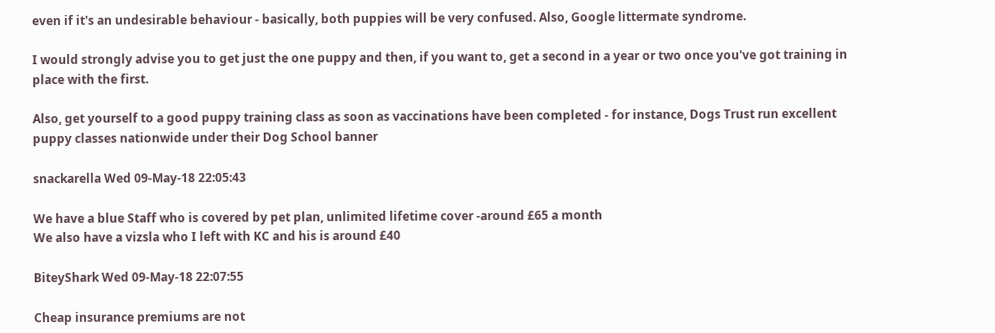even if it's an undesirable behaviour - basically, both puppies will be very confused. Also, Google littermate syndrome.

I would strongly advise you to get just the one puppy and then, if you want to, get a second in a year or two once you've got training in place with the first.

Also, get yourself to a good puppy training class as soon as vaccinations have been completed - for instance, Dogs Trust run excellent puppy classes nationwide under their Dog School banner

snackarella Wed 09-May-18 22:05:43

We have a blue Staff who is covered by pet plan, unlimited lifetime cover -around £65 a month
We also have a vizsla who I left with KC and his is around £40

BiteyShark Wed 09-May-18 22:07:55

Cheap insurance premiums are not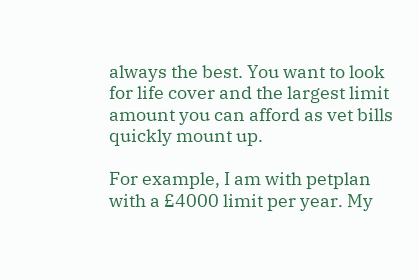always the best. You want to look for life cover and the largest limit amount you can afford as vet bills quickly mount up.

For example, I am with petplan with a £4000 limit per year. My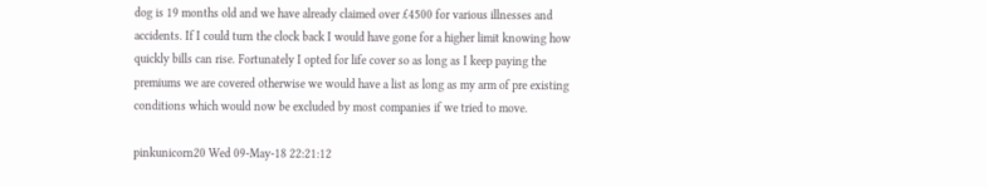dog is 19 months old and we have already claimed over £4500 for various illnesses and accidents. If I could turn the clock back I would have gone for a higher limit knowing how quickly bills can rise. Fortunately I opted for life cover so as long as I keep paying the premiums we are covered otherwise we would have a list as long as my arm of pre existing conditions which would now be excluded by most companies if we tried to move.

pinkunicorn20 Wed 09-May-18 22:21:12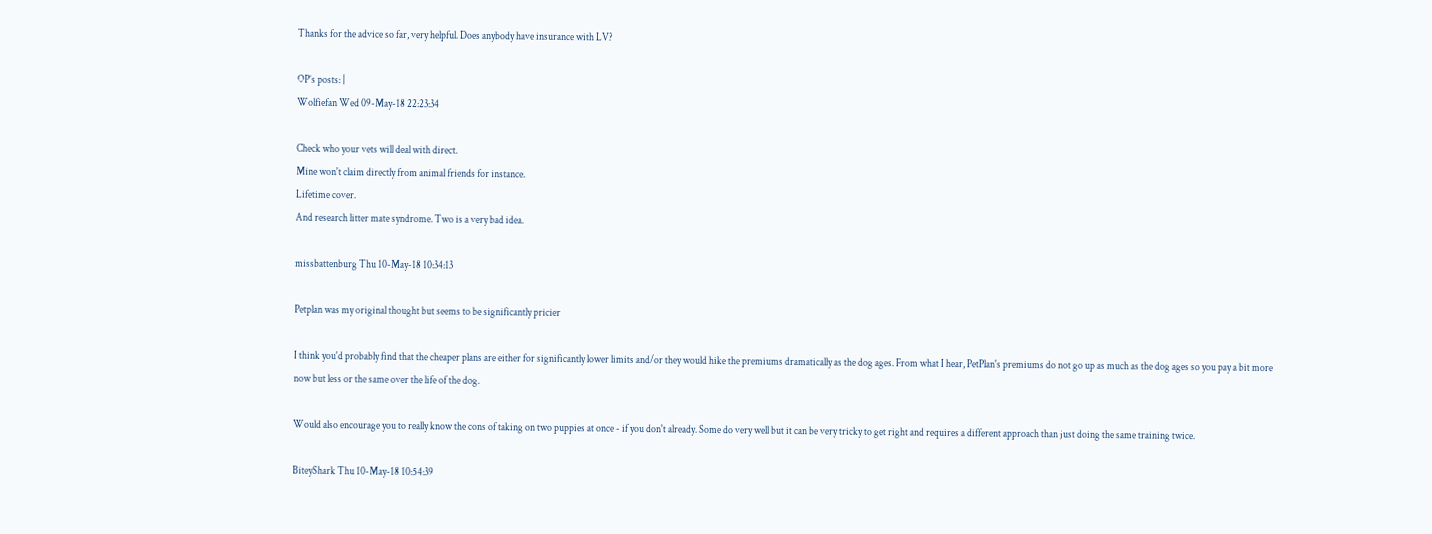Thanks for the advice so far, very helpful. Does anybody have insurance with LV?

OP’s posts: |
Wolfiefan Wed 09-May-18 22:23:34

Check who your vets will deal with direct.
Mine won't claim directly from animal friends for instance.
Lifetime cover.
And research litter mate syndrome. Two is a very bad idea.

missbattenburg Thu 10-May-18 10:34:13

Petplan was my original thought but seems to be significantly pricier

I think you'd probably find that the cheaper plans are either for significantly lower limits and/or they would hike the premiums dramatically as the dog ages. From what I hear, PetPlan's premiums do not go up as much as the dog ages so you pay a bit more now but less or the same over the life of the dog.

Would also encourage you to really know the cons of taking on two puppies at once - if you don't already. Some do very well but it can be very tricky to get right and requires a different approach than just doing the same training twice.

BiteyShark Thu 10-May-18 10:54:39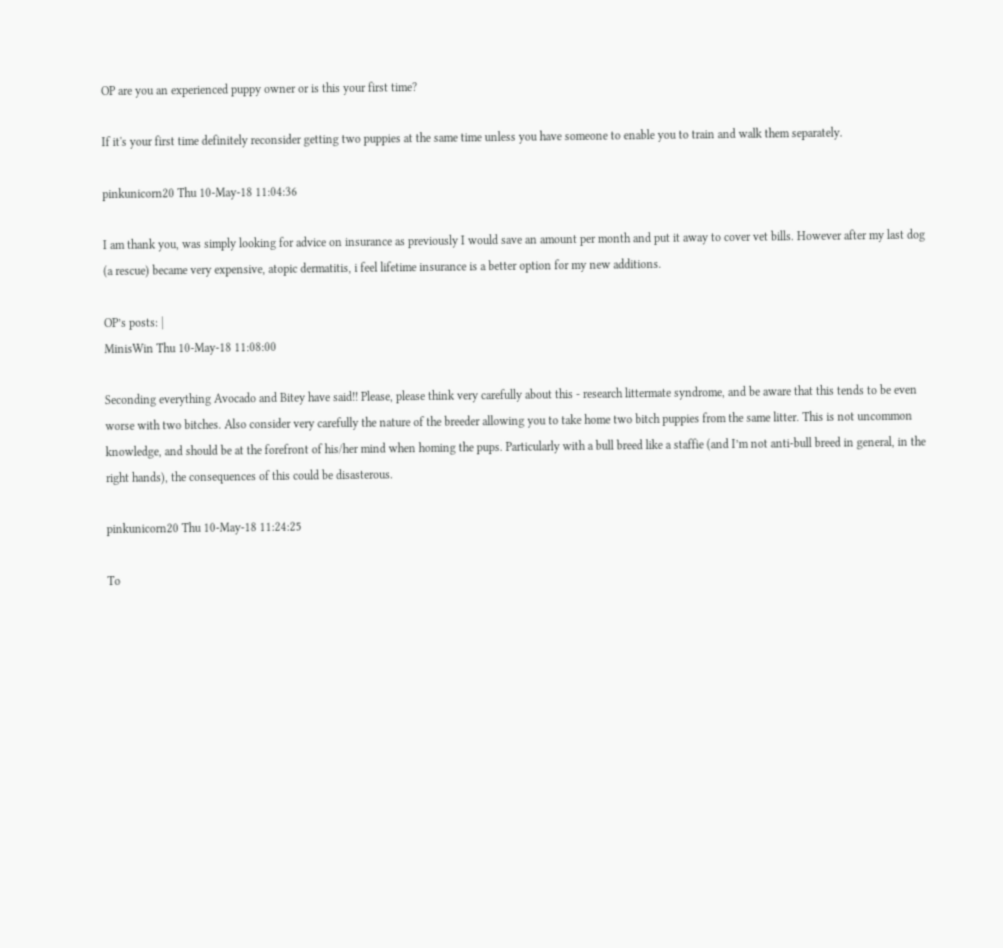OP are you an experienced puppy owner or is this your first time?

If it's your first time definitely reconsider getting two puppies at the same time unless you have someone to enable you to train and walk them separately.

pinkunicorn20 Thu 10-May-18 11:04:36

I am thank you, was simply looking for advice on insurance as previously I would save an amount per month and put it away to cover vet bills. However after my last dog (a rescue) became very expensive, atopic dermatitis, i feel lifetime insurance is a better option for my new additions.

OP’s posts: |
MinisWin Thu 10-May-18 11:08:00

Seconding everything Avocado and Bitey have said!! Please, please think very carefully about this - research littermate syndrome, and be aware that this tends to be even worse with two bitches. Also consider very carefully the nature of the breeder allowing you to take home two bitch puppies from the same litter. This is not uncommon knowledge, and should be at the forefront of his/her mind when homing the pups. Particularly with a bull breed like a staffie (and I’m not anti-bull breed in general, in the right hands), the consequences of this could be disasterous.

pinkunicorn20 Thu 10-May-18 11:24:25

To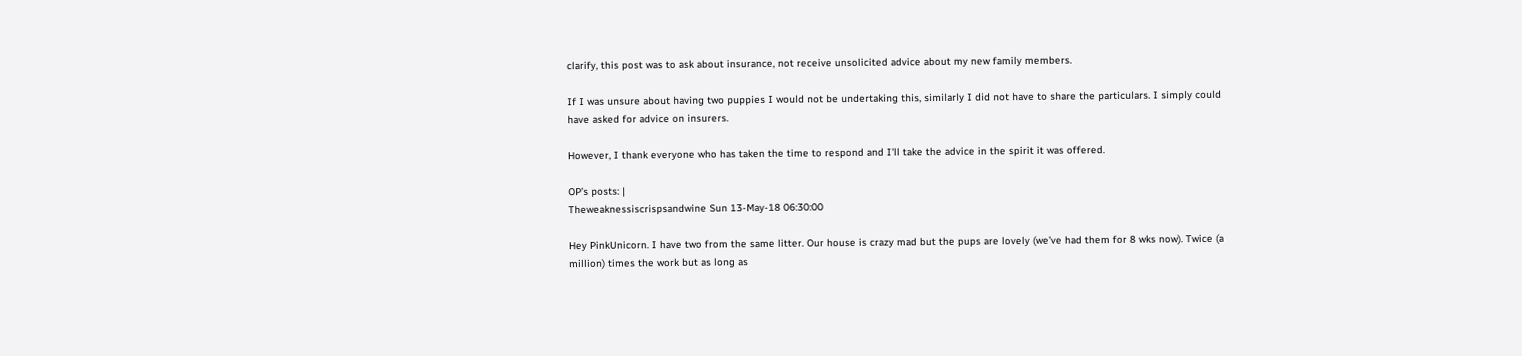clarify, this post was to ask about insurance, not receive unsolicited advice about my new family members.

If I was unsure about having two puppies I would not be undertaking this, similarly I did not have to share the particulars. I simply could have asked for advice on insurers.

However, I thank everyone who has taken the time to respond and I'll take the advice in the spirit it was offered.

OP’s posts: |
Theweaknessiscrispsandwine Sun 13-May-18 06:30:00

Hey PinkUnicorn. I have two from the same litter. Our house is crazy mad but the pups are lovely (we’ve had them for 8 wks now). Twice (a million) times the work but as long as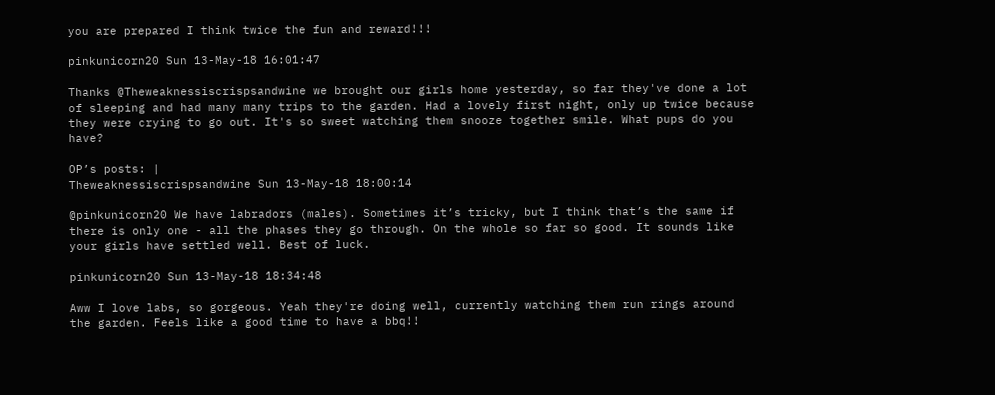you are prepared I think twice the fun and reward!!!

pinkunicorn20 Sun 13-May-18 16:01:47

Thanks @Theweaknessiscrispsandwine we brought our girls home yesterday, so far they've done a lot of sleeping and had many many trips to the garden. Had a lovely first night, only up twice because they were crying to go out. It's so sweet watching them snooze together smile. What pups do you have?

OP’s posts: |
Theweaknessiscrispsandwine Sun 13-May-18 18:00:14

@pinkunicorn20 We have labradors (males). Sometimes it’s tricky, but I think that’s the same if there is only one - all the phases they go through. On the whole so far so good. It sounds like your girls have settled well. Best of luck.

pinkunicorn20 Sun 13-May-18 18:34:48

Aww I love labs, so gorgeous. Yeah they're doing well, currently watching them run rings around the garden. Feels like a good time to have a bbq!!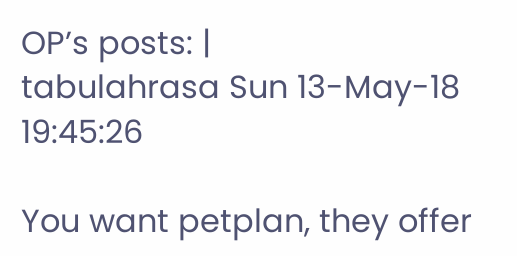OP’s posts: |
tabulahrasa Sun 13-May-18 19:45:26

You want petplan, they offer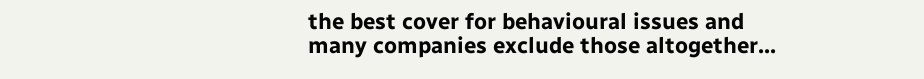the best cover for behavioural issues and many companies exclude those altogether...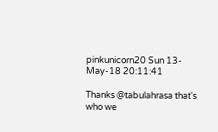pinkunicorn20 Sun 13-May-18 20:11:41

Thanks @tabulahrasa that's who we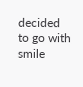decided to go with smile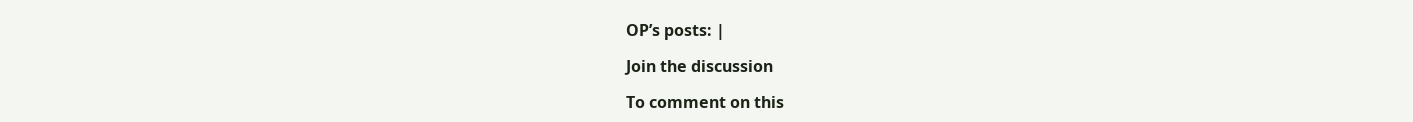OP’s posts: |

Join the discussion

To comment on this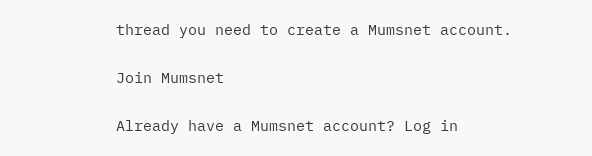thread you need to create a Mumsnet account.

Join Mumsnet

Already have a Mumsnet account? Log in